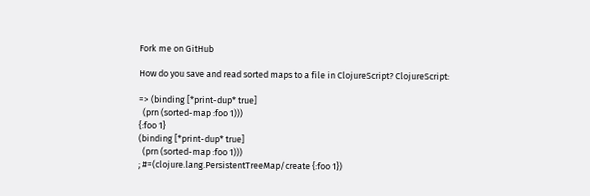Fork me on GitHub

How do you save and read sorted maps to a file in ClojureScript? ClojureScript:

=> (binding [*print-dup* true]
  (prn (sorted-map :foo 1)))
{:foo 1}
(binding [*print-dup* true]
  (prn (sorted-map :foo 1)))
; #=(clojure.lang.PersistentTreeMap/create {:foo 1})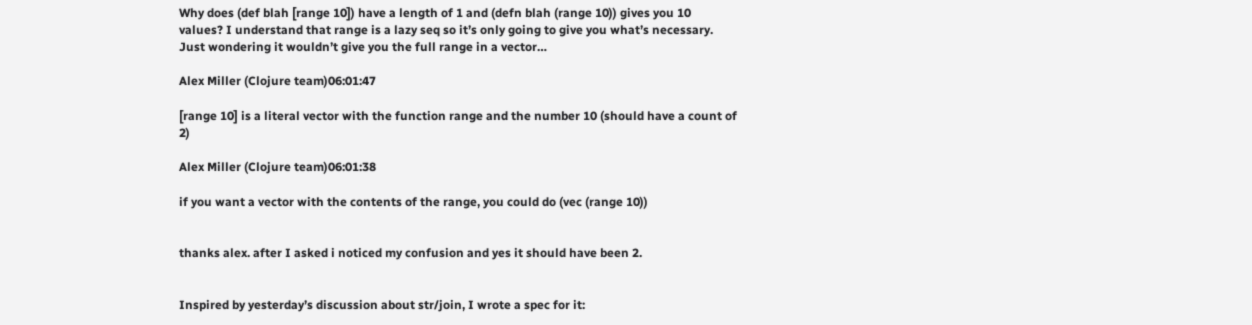Why does (def blah [range 10]) have a length of 1 and (defn blah (range 10)) gives you 10 values? I understand that range is a lazy seq so it’s only going to give you what’s necessary. Just wondering it wouldn’t give you the full range in a vector…

Alex Miller (Clojure team)06:01:47

[range 10] is a literal vector with the function range and the number 10 (should have a count of 2)

Alex Miller (Clojure team)06:01:38

if you want a vector with the contents of the range, you could do (vec (range 10))


thanks alex. after I asked i noticed my confusion and yes it should have been 2.


Inspired by yesterday’s discussion about str/join, I wrote a spec for it: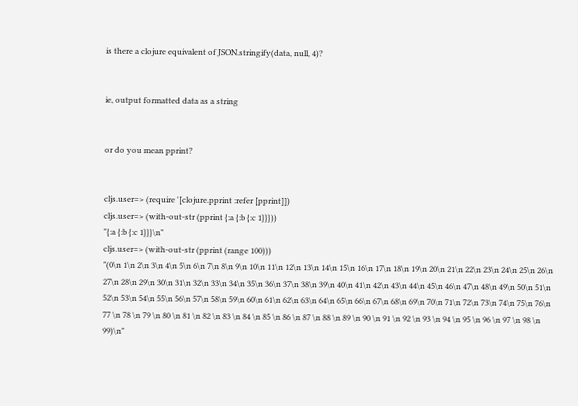is there a clojure equivalent of JSON.stringify(data, null, 4)?


ie, output formatted data as a string


or do you mean pprint?


cljs.user=> (require '[clojure.pprint :refer [pprint]])
cljs.user=> (with-out-str (pprint {:a {:b {:c 1}}}))
"{:a {:b {:c 1}}}\n"
cljs.user=> (with-out-str (pprint (range 100)))
"(0\n 1\n 2\n 3\n 4\n 5\n 6\n 7\n 8\n 9\n 10\n 11\n 12\n 13\n 14\n 15\n 16\n 17\n 18\n 19\n 20\n 21\n 22\n 23\n 24\n 25\n 26\n 27\n 28\n 29\n 30\n 31\n 32\n 33\n 34\n 35\n 36\n 37\n 38\n 39\n 40\n 41\n 42\n 43\n 44\n 45\n 46\n 47\n 48\n 49\n 50\n 51\n 52\n 53\n 54\n 55\n 56\n 57\n 58\n 59\n 60\n 61\n 62\n 63\n 64\n 65\n 66\n 67\n 68\n 69\n 70\n 71\n 72\n 73\n 74\n 75\n 76\n 77 \n 78 \n 79 \n 80 \n 81 \n 82 \n 83 \n 84 \n 85 \n 86 \n 87 \n 88 \n 89 \n 90 \n 91 \n 92 \n 93 \n 94 \n 95 \n 96 \n 97 \n 98 \n 99)\n"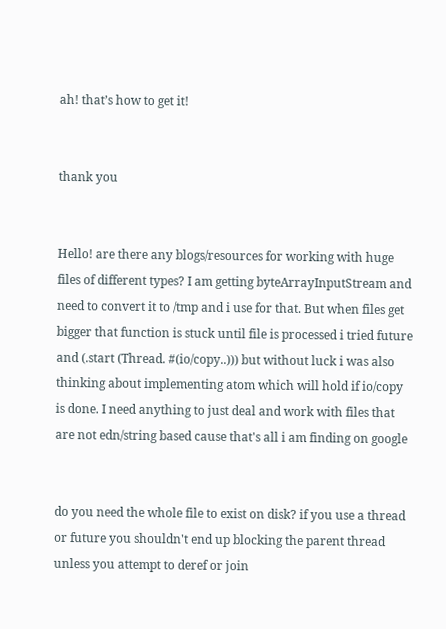ah! that’s how to get it!


thank you


Hello! are there any blogs/resources for working with huge files of different types? I am getting byteArrayInputStream and need to convert it to /tmp and i use for that. But when files get bigger that function is stuck until file is processed i tried future and (.start (Thread. #(io/copy..))) but without luck i was also thinking about implementing atom which will hold if io/copy is done. I need anything to just deal and work with files that are not edn/string based cause that's all i am finding on google


do you need the whole file to exist on disk? if you use a thread or future you shouldn't end up blocking the parent thread unless you attempt to deref or join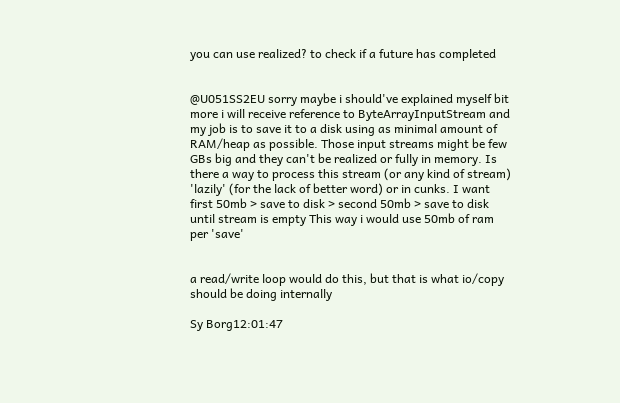you can use realized? to check if a future has completed


@U051SS2EU sorry maybe i should've explained myself bit more i will receive reference to ByteArrayInputStream and my job is to save it to a disk using as minimal amount of RAM/heap as possible. Those input streams might be few GBs big and they can't be realized or fully in memory. Is there a way to process this stream (or any kind of stream) 'lazily' (for the lack of better word) or in cunks. I want first 50mb > save to disk > second 50mb > save to disk until stream is empty This way i would use 50mb of ram per 'save'


a read/write loop would do this, but that is what io/copy should be doing internally

Sy Borg12:01:47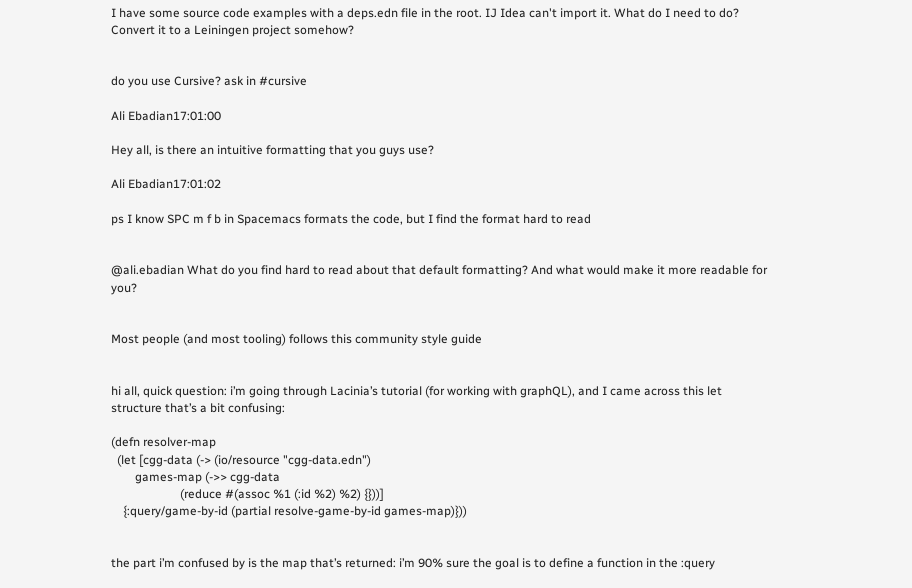I have some source code examples with a deps.edn file in the root. IJ Idea can't import it. What do I need to do? Convert it to a Leiningen project somehow?


do you use Cursive? ask in #cursive

Ali Ebadian17:01:00

Hey all, is there an intuitive formatting that you guys use?

Ali Ebadian17:01:02

ps I know SPC m f b in Spacemacs formats the code, but I find the format hard to read


@ali.ebadian What do you find hard to read about that default formatting? And what would make it more readable for you?


Most people (and most tooling) follows this community style guide


hi all, quick question: i’m going through Lacinia’s tutorial (for working with graphQL), and I came across this let structure that’s a bit confusing:

(defn resolver-map
  (let [cgg-data (-> (io/resource "cgg-data.edn")
        games-map (->> cgg-data
                       (reduce #(assoc %1 (:id %2) %2) {}))]
    {:query/game-by-id (partial resolve-game-by-id games-map)}))


the part i’m confused by is the map that’s returned: i’m 90% sure the goal is to define a function in the :query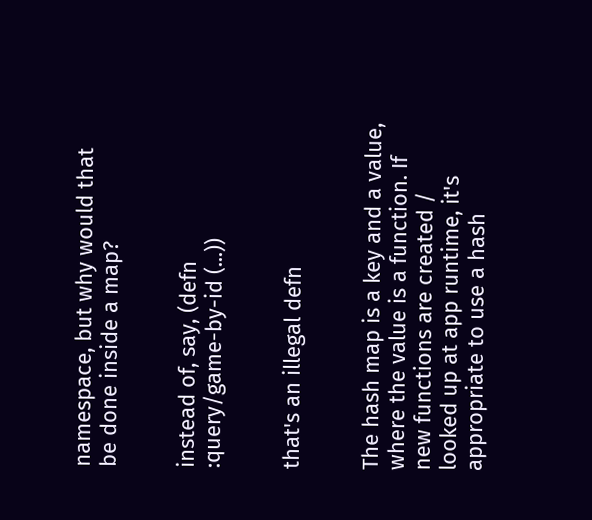namespace, but why would that be done inside a map?


instead of, say, (defn :query/game-by-id (...))


that's an illegal defn


The hash map is a key and a value, where the value is a function. If new functions are created / looked up at app runtime, it's appropriate to use a hash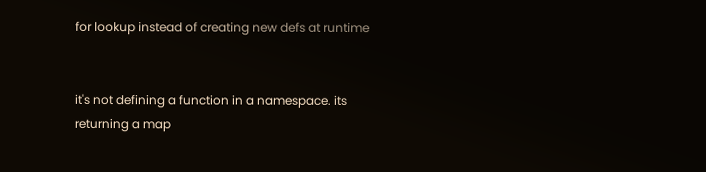for lookup instead of creating new defs at runtime


it's not defining a function in a namespace. its returning a map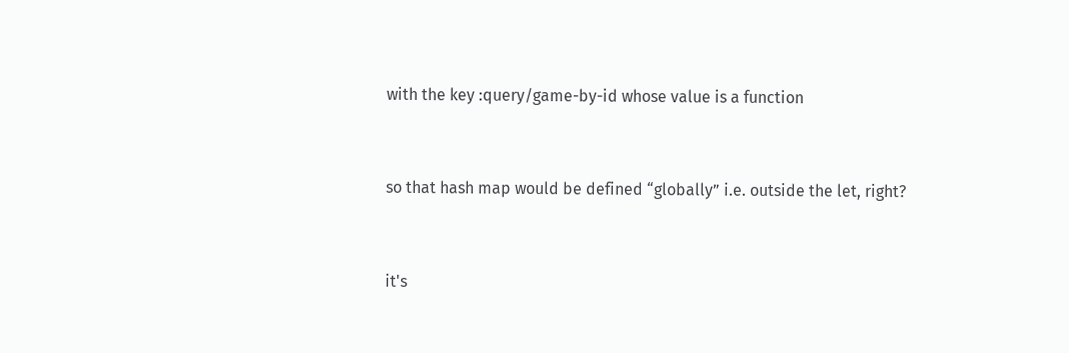with the key :query/game-by-id whose value is a function


so that hash map would be defined “globally” i.e. outside the let, right?


it's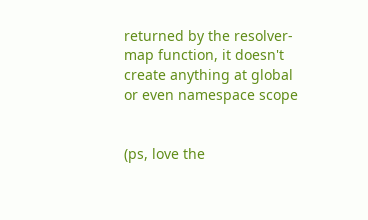returned by the resolver-map function, it doesn't create anything at global or even namespace scope


(ps, love the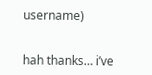username)


hah thanks… i’ve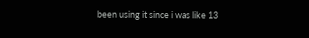been using it since i was like 13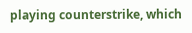playing counterstrike, which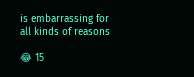is embarrassing for all kinds of reasons

😂 15